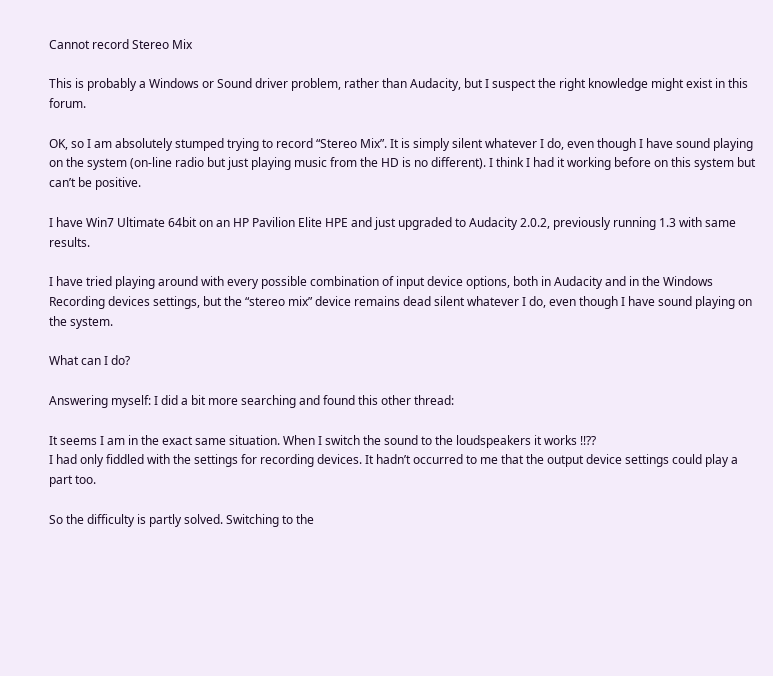Cannot record Stereo Mix

This is probably a Windows or Sound driver problem, rather than Audacity, but I suspect the right knowledge might exist in this forum.

OK, so I am absolutely stumped trying to record “Stereo Mix”. It is simply silent whatever I do, even though I have sound playing on the system (on-line radio but just playing music from the HD is no different). I think I had it working before on this system but can’t be positive.

I have Win7 Ultimate 64bit on an HP Pavilion Elite HPE and just upgraded to Audacity 2.0.2, previously running 1.3 with same results.

I have tried playing around with every possible combination of input device options, both in Audacity and in the Windows Recording devices settings, but the “stereo mix” device remains dead silent whatever I do, even though I have sound playing on the system.

What can I do?

Answering myself: I did a bit more searching and found this other thread:

It seems I am in the exact same situation. When I switch the sound to the loudspeakers it works !!??
I had only fiddled with the settings for recording devices. It hadn’t occurred to me that the output device settings could play a part too.

So the difficulty is partly solved. Switching to the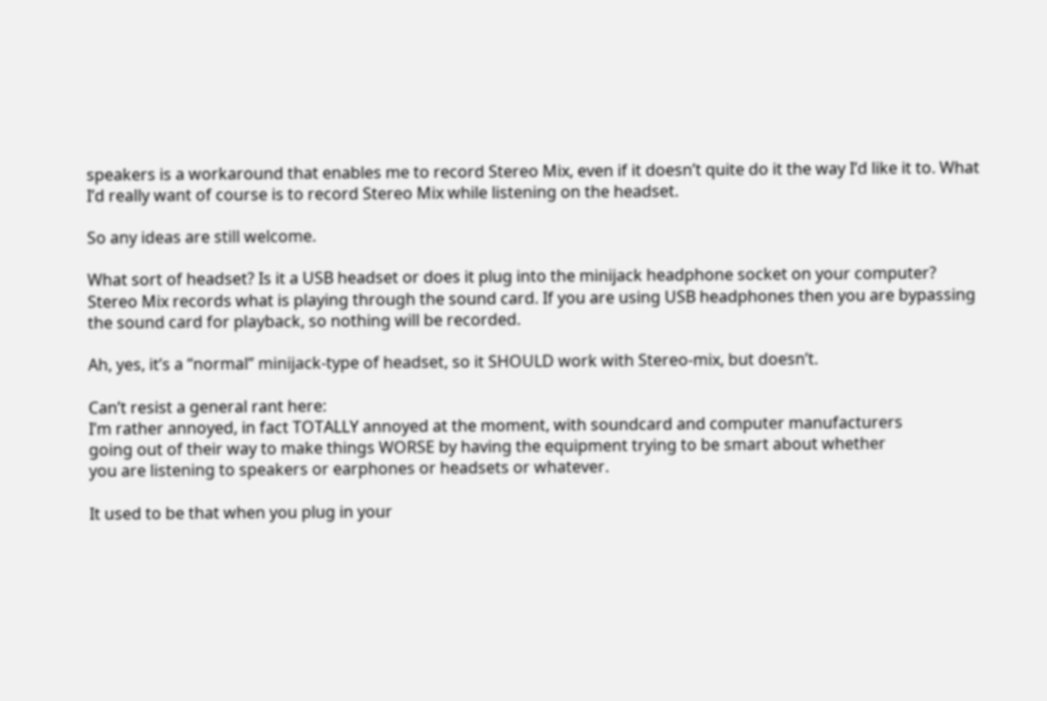speakers is a workaround that enables me to record Stereo Mix, even if it doesn’t quite do it the way I’d like it to. What I’d really want of course is to record Stereo Mix while listening on the headset.

So any ideas are still welcome.

What sort of headset? Is it a USB headset or does it plug into the minijack headphone socket on your computer?
Stereo Mix records what is playing through the sound card. If you are using USB headphones then you are bypassing the sound card for playback, so nothing will be recorded.

Ah, yes, it’s a “normal” minijack-type of headset, so it SHOULD work with Stereo-mix, but doesn’t.

Can’t resist a general rant here:
I’m rather annoyed, in fact TOTALLY annoyed at the moment, with soundcard and computer manufacturers
going out of their way to make things WORSE by having the equipment trying to be smart about whether
you are listening to speakers or earphones or headsets or whatever.

It used to be that when you plug in your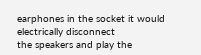earphones in the socket it would electrically disconnect
the speakers and play the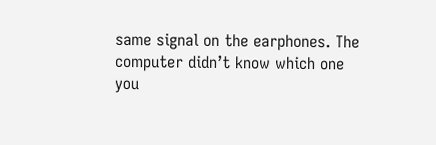same signal on the earphones. The computer didn’t know which one
you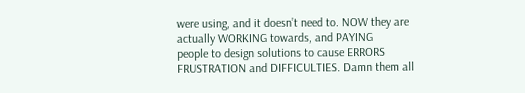were using, and it doesn’t need to. NOW they are actually WORKING towards, and PAYING
people to design solutions to cause ERRORS FRUSTRATION and DIFFICULTIES. Damn them all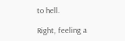to hell.

Right, feeling a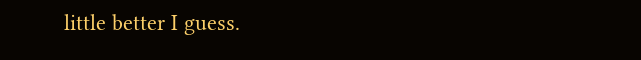little better I guess.